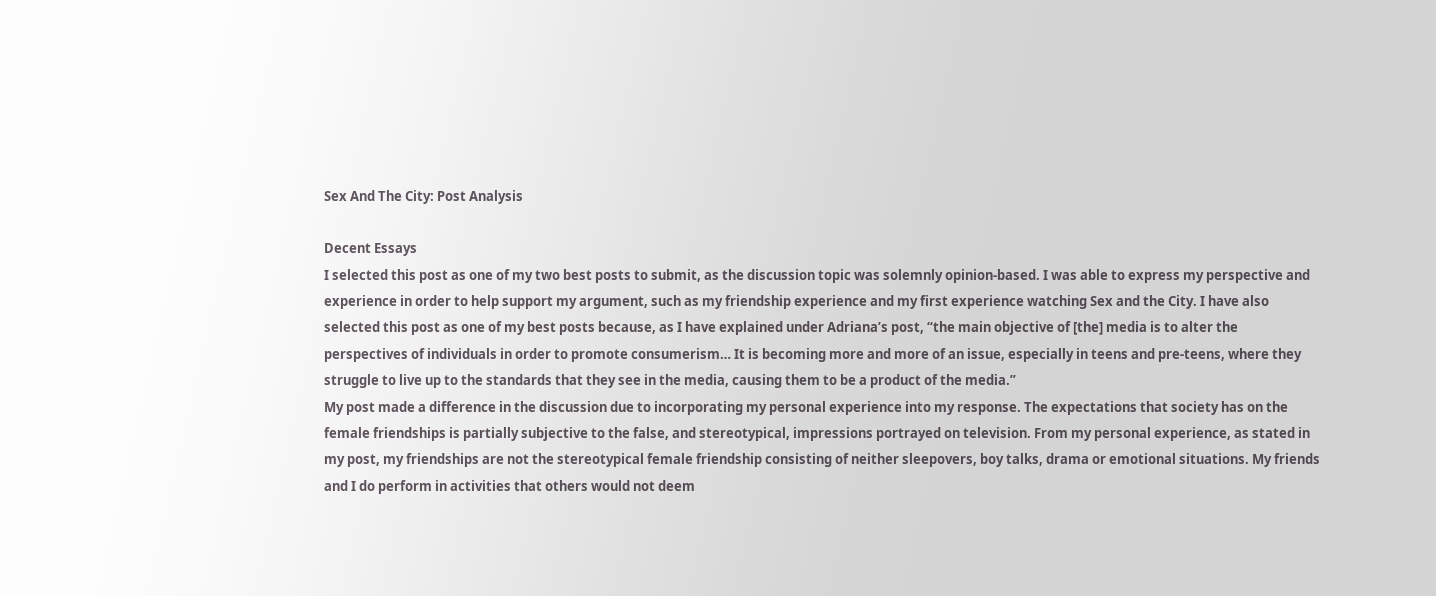Sex And The City: Post Analysis

Decent Essays
I selected this post as one of my two best posts to submit, as the discussion topic was solemnly opinion-based. I was able to express my perspective and experience in order to help support my argument, such as my friendship experience and my first experience watching Sex and the City. I have also selected this post as one of my best posts because, as I have explained under Adriana’s post, “the main objective of [the] media is to alter the perspectives of individuals in order to promote consumerism… It is becoming more and more of an issue, especially in teens and pre-teens, where they struggle to live up to the standards that they see in the media, causing them to be a product of the media.”
My post made a difference in the discussion due to incorporating my personal experience into my response. The expectations that society has on the female friendships is partially subjective to the false, and stereotypical, impressions portrayed on television. From my personal experience, as stated in my post, my friendships are not the stereotypical female friendship consisting of neither sleepovers, boy talks, drama or emotional situations. My friends and I do perform in activities that others would not deem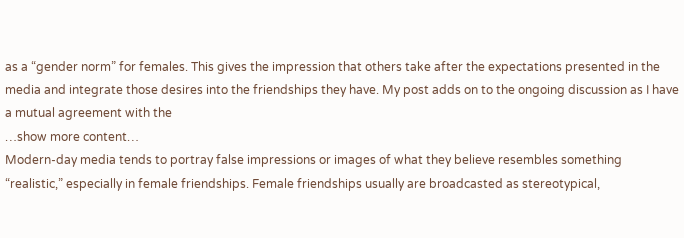as a “gender norm” for females. This gives the impression that others take after the expectations presented in the media and integrate those desires into the friendships they have. My post adds on to the ongoing discussion as I have a mutual agreement with the
…show more content…
Modern-day media tends to portray false impressions or images of what they believe resembles something “realistic,” especially in female friendships. Female friendships usually are broadcasted as stereotypical,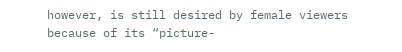however, is still desired by female viewers because of its “picture-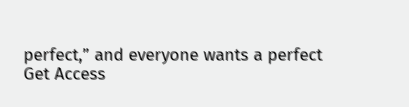perfect,” and everyone wants a perfect
Get Access